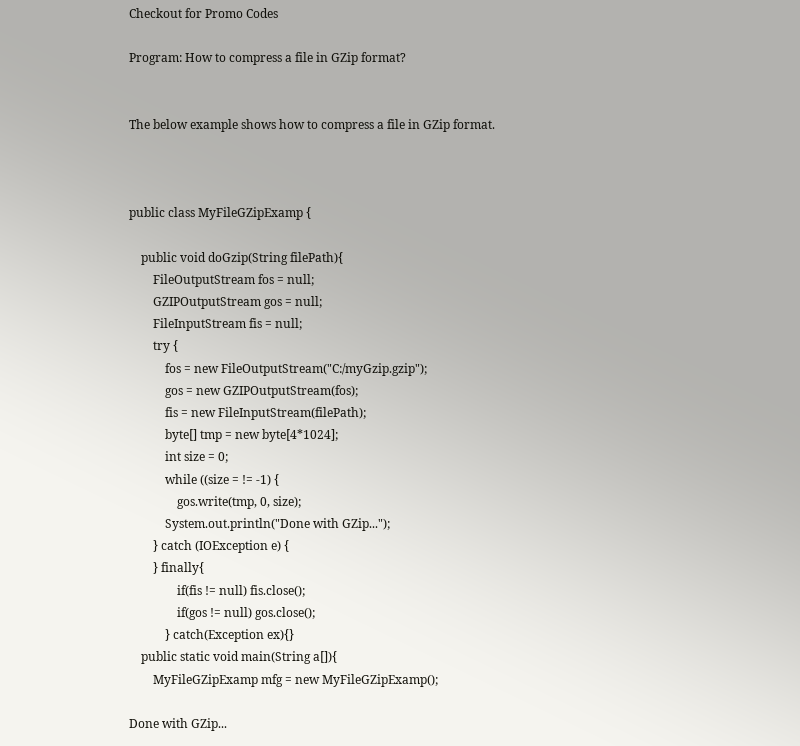Checkout for Promo Codes

Program: How to compress a file in GZip format?


The below example shows how to compress a file in GZip format.



public class MyFileGZipExamp {

    public void doGzip(String filePath){
        FileOutputStream fos = null;
        GZIPOutputStream gos = null;
        FileInputStream fis = null;
        try {
            fos = new FileOutputStream("C:/myGzip.gzip");
            gos = new GZIPOutputStream(fos);
            fis = new FileInputStream(filePath);
            byte[] tmp = new byte[4*1024];
            int size = 0;
            while ((size = != -1) {
                gos.write(tmp, 0, size);
            System.out.println("Done with GZip...");
        } catch (IOException e) {
        } finally{
                if(fis != null) fis.close();
                if(gos != null) gos.close();
            } catch(Exception ex){}
    public static void main(String a[]){
        MyFileGZipExamp mfg = new MyFileGZipExamp();

Done with GZip...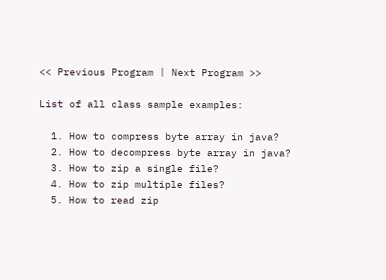<< Previous Program | Next Program >>

List of all class sample examples:

  1. How to compress byte array in java?
  2. How to decompress byte array in java?
  3. How to zip a single file?
  4. How to zip multiple files?
  5. How to read zip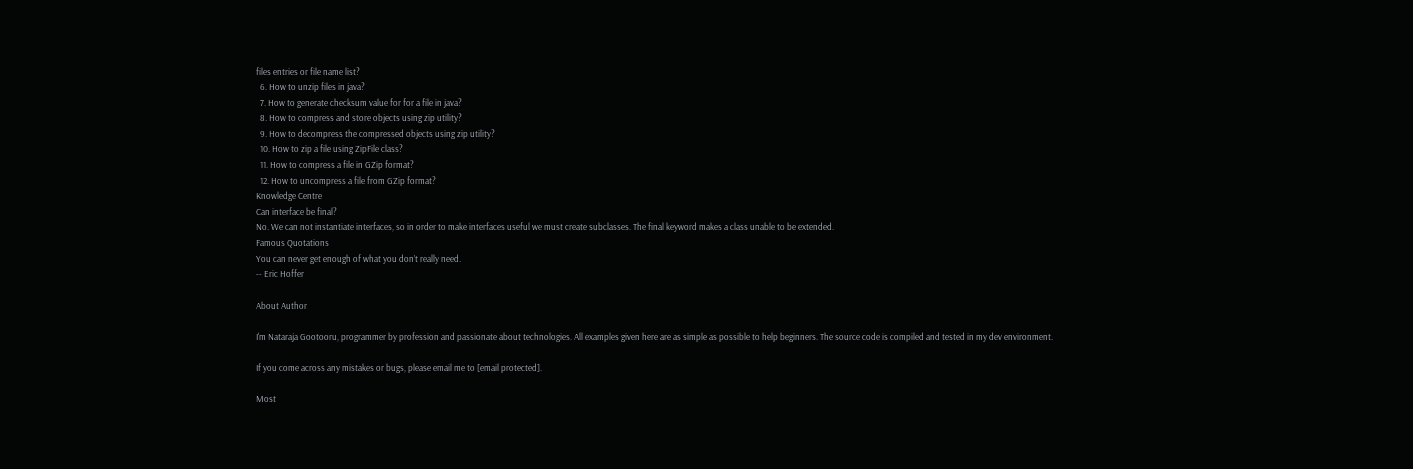files entries or file name list?
  6. How to unzip files in java?
  7. How to generate checksum value for for a file in java?
  8. How to compress and store objects using zip utility?
  9. How to decompress the compressed objects using zip utility?
  10. How to zip a file using ZipFile class?
  11. How to compress a file in GZip format?
  12. How to uncompress a file from GZip format?
Knowledge Centre
Can interface be final?
No. We can not instantiate interfaces, so in order to make interfaces useful we must create subclasses. The final keyword makes a class unable to be extended.
Famous Quotations
You can never get enough of what you don’t really need.
-- Eric Hoffer

About Author

I'm Nataraja Gootooru, programmer by profession and passionate about technologies. All examples given here are as simple as possible to help beginners. The source code is compiled and tested in my dev environment.

If you come across any mistakes or bugs, please email me to [email protected].

Most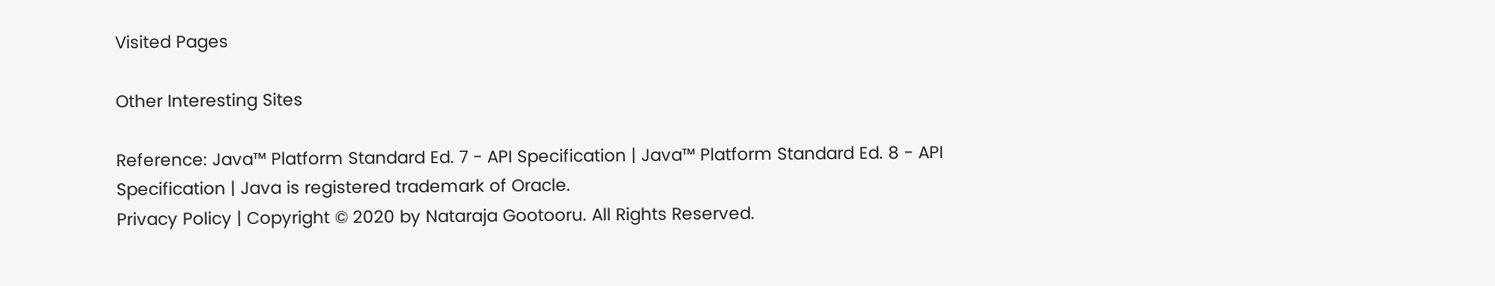Visited Pages

Other Interesting Sites

Reference: Java™ Platform Standard Ed. 7 - API Specification | Java™ Platform Standard Ed. 8 - API Specification | Java is registered trademark of Oracle.
Privacy Policy | Copyright © 2020 by Nataraja Gootooru. All Rights Reserved.